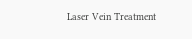Laser Vein Treatment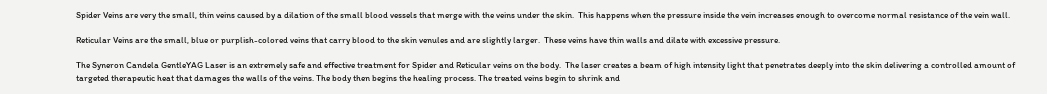Spider Veins are very the small, thin veins caused by a dilation of the small blood vessels that merge with the veins under the skin.  This happens when the pressure inside the vein increases enough to overcome normal resistance of the vein wall.

Reticular Veins are the small, blue or purplish-colored veins that carry blood to the skin venules and are slightly larger.  These veins have thin walls and dilate with excessive pressure.

The Syneron Candela GentleYAG Laser is an extremely safe and effective treatment for Spider and Reticular veins on the body.  The laser creates a beam of high intensity light that penetrates deeply into the skin delivering a controlled amount of targeted therapeutic heat that damages the walls of the veins. The body then begins the healing process. The treated veins begin to shrink and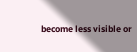become less visible or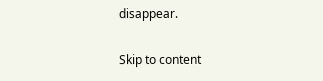disappear.

Skip to content